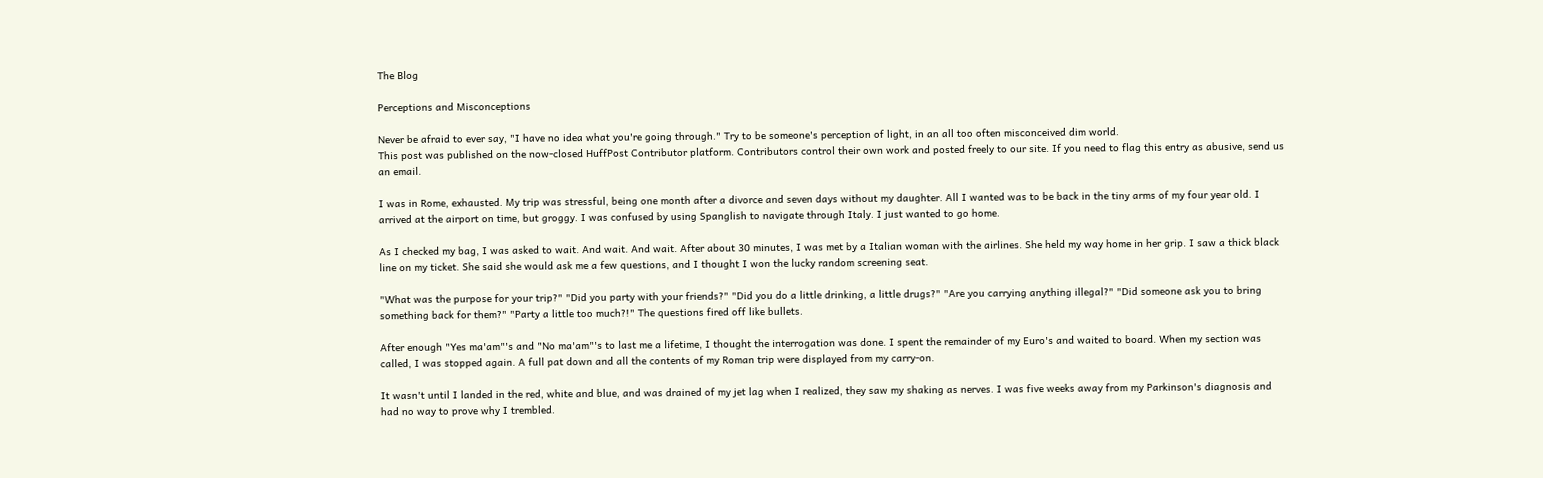The Blog

Perceptions and Misconceptions

Never be afraid to ever say, "I have no idea what you're going through." Try to be someone's perception of light, in an all too often misconceived dim world.
This post was published on the now-closed HuffPost Contributor platform. Contributors control their own work and posted freely to our site. If you need to flag this entry as abusive, send us an email.

I was in Rome, exhausted. My trip was stressful, being one month after a divorce and seven days without my daughter. All I wanted was to be back in the tiny arms of my four year old. I arrived at the airport on time, but groggy. I was confused by using Spanglish to navigate through Italy. I just wanted to go home.

As I checked my bag, I was asked to wait. And wait. And wait. After about 30 minutes, I was met by a Italian woman with the airlines. She held my way home in her grip. I saw a thick black line on my ticket. She said she would ask me a few questions, and I thought I won the lucky random screening seat.

"What was the purpose for your trip?" "Did you party with your friends?" "Did you do a little drinking, a little drugs?" "Are you carrying anything illegal?" "Did someone ask you to bring something back for them?" "Party a little too much?!" The questions fired off like bullets.

After enough "Yes ma'am"'s and "No ma'am"'s to last me a lifetime, I thought the interrogation was done. I spent the remainder of my Euro's and waited to board. When my section was called, I was stopped again. A full pat down and all the contents of my Roman trip were displayed from my carry-on.

It wasn't until I landed in the red, white and blue, and was drained of my jet lag when I realized, they saw my shaking as nerves. I was five weeks away from my Parkinson's diagnosis and had no way to prove why I trembled.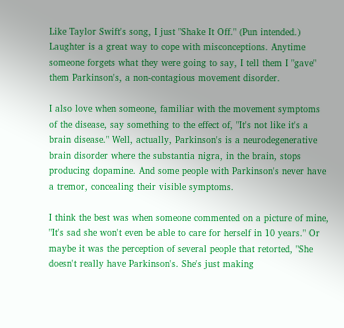Like Taylor Swift's song, I just "Shake It Off." (Pun intended.) Laughter is a great way to cope with misconceptions. Anytime someone forgets what they were going to say, I tell them I "gave" them Parkinson's, a non-contagious movement disorder.

I also love when someone, familiar with the movement symptoms of the disease, say something to the effect of, "It's not like it's a brain disease." Well, actually, Parkinson's is a neurodegenerative brain disorder where the substantia nigra, in the brain, stops producing dopamine. And some people with Parkinson's never have a tremor, concealing their visible symptoms.

I think the best was when someone commented on a picture of mine, "It's sad she won't even be able to care for herself in 10 years." Or maybe it was the perception of several people that retorted, "She doesn't really have Parkinson's. She's just making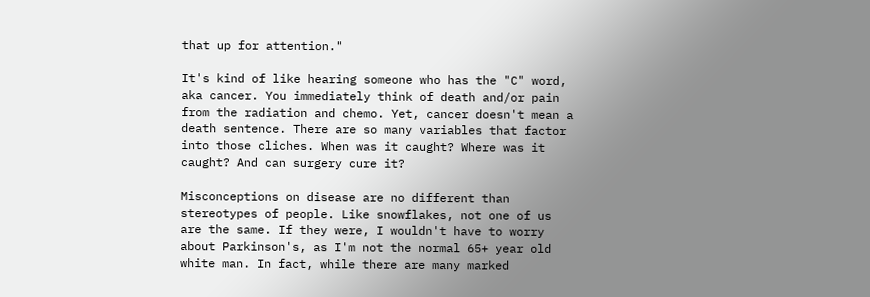that up for attention."

It's kind of like hearing someone who has the "C" word, aka cancer. You immediately think of death and/or pain from the radiation and chemo. Yet, cancer doesn't mean a death sentence. There are so many variables that factor into those cliches. When was it caught? Where was it caught? And can surgery cure it?

Misconceptions on disease are no different than stereotypes of people. Like snowflakes, not one of us are the same. If they were, I wouldn't have to worry about Parkinson's, as I'm not the normal 65+ year old white man. In fact, while there are many marked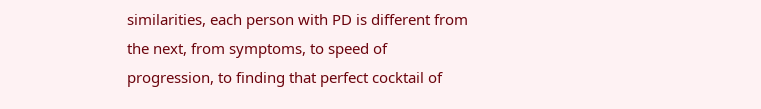similarities, each person with PD is different from the next, from symptoms, to speed of progression, to finding that perfect cocktail of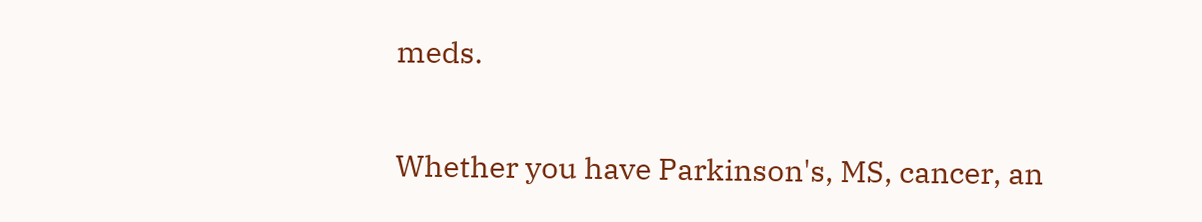meds.

Whether you have Parkinson's, MS, cancer, an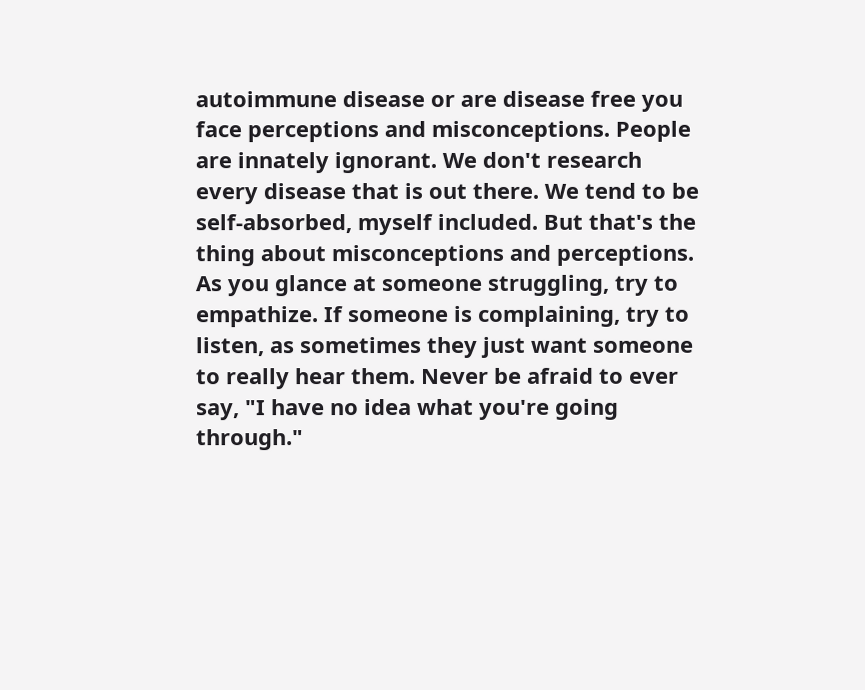autoimmune disease or are disease free you face perceptions and misconceptions. People are innately ignorant. We don't research every disease that is out there. We tend to be self-absorbed, myself included. But that's the thing about misconceptions and perceptions. As you glance at someone struggling, try to empathize. If someone is complaining, try to listen, as sometimes they just want someone to really hear them. Never be afraid to ever say, "I have no idea what you're going through."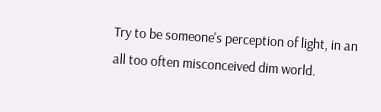Try to be someone's perception of light, in an all too often misconceived dim world.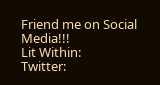Friend me on Social Media!!!
Lit Within:
Twitter: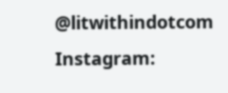@litwithindotcom
Instagram: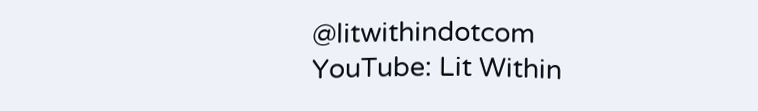@litwithindotcom
YouTube: Lit Within